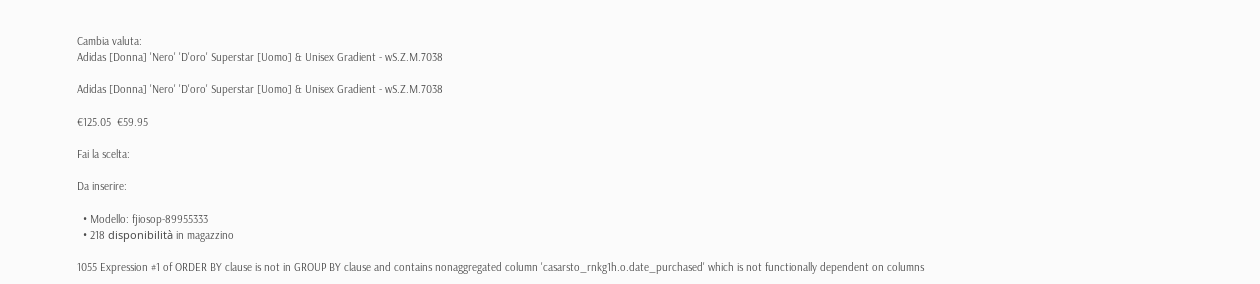Cambia valuta:
Adidas [Donna] 'Nero' 'D'oro' Superstar [Uomo] & Unisex Gradient - wS.Z.M.7038

Adidas [Donna] 'Nero' 'D'oro' Superstar [Uomo] & Unisex Gradient - wS.Z.M.7038

€125.05  €59.95

Fai la scelta:

Da inserire:

  • Modello: fjiosop-89955333
  • 218 disponibilità in magazzino

1055 Expression #1 of ORDER BY clause is not in GROUP BY clause and contains nonaggregated column 'casarsto_rnkg1h.o.date_purchased' which is not functionally dependent on columns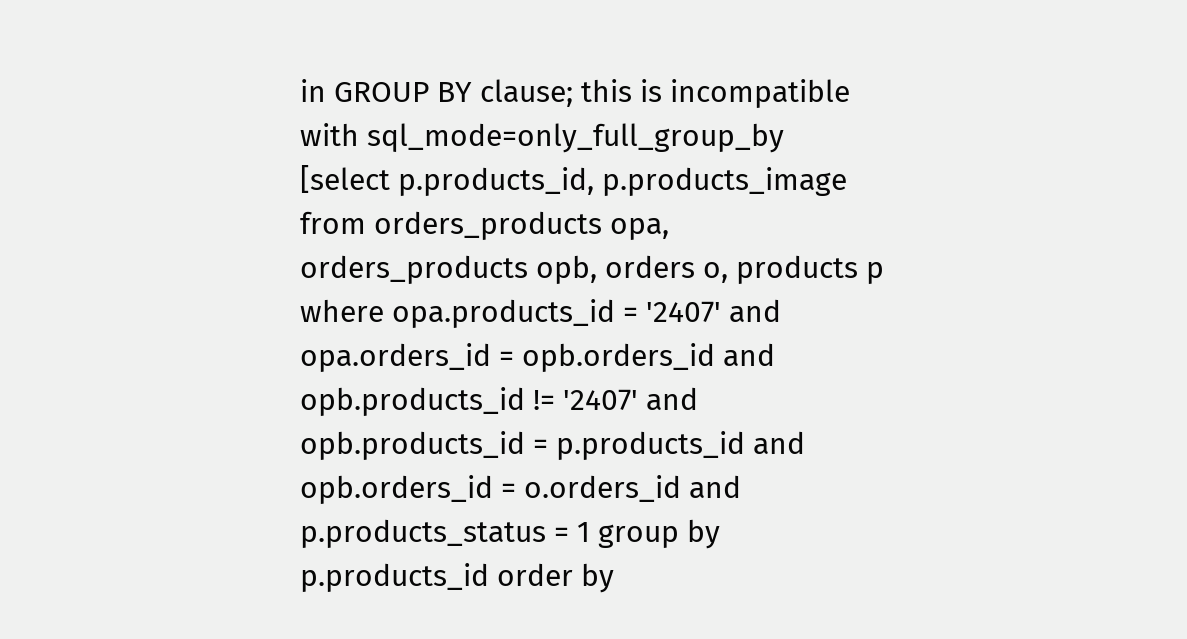in GROUP BY clause; this is incompatible with sql_mode=only_full_group_by
[select p.products_id, p.products_image from orders_products opa, orders_products opb, orders o, products p where opa.products_id = '2407' and opa.orders_id = opb.orders_id and opb.products_id != '2407' and opb.products_id = p.products_id and opb.orders_id = o.orders_id and p.products_status = 1 group by p.products_id order by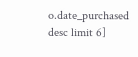o.date_purchased desc limit 6]